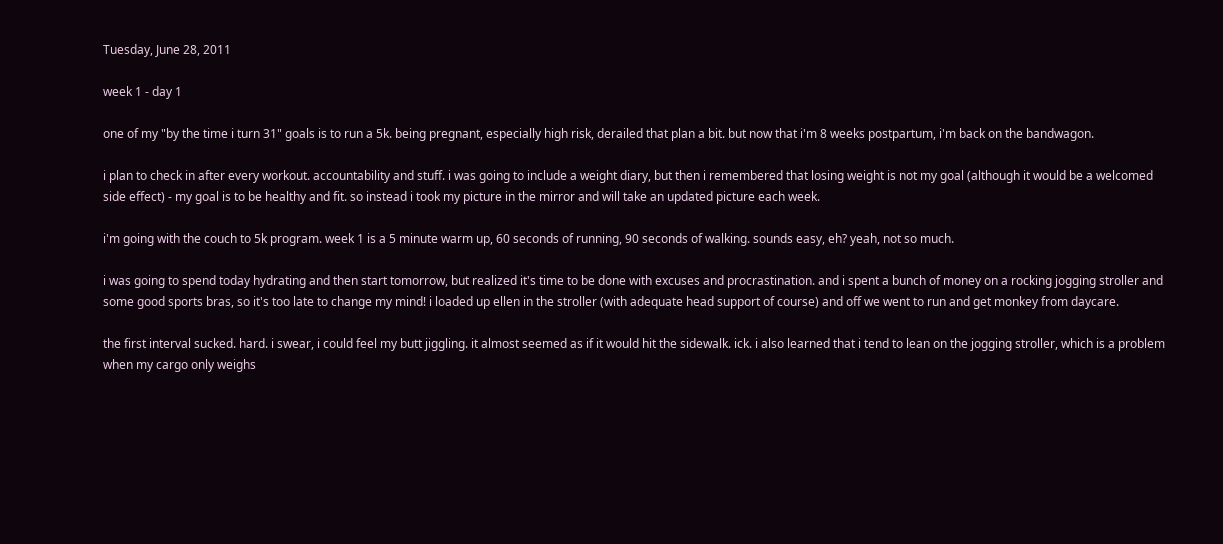Tuesday, June 28, 2011

week 1 - day 1

one of my "by the time i turn 31" goals is to run a 5k. being pregnant, especially high risk, derailed that plan a bit. but now that i'm 8 weeks postpartum, i'm back on the bandwagon.

i plan to check in after every workout. accountability and stuff. i was going to include a weight diary, but then i remembered that losing weight is not my goal (although it would be a welcomed side effect) - my goal is to be healthy and fit. so instead i took my picture in the mirror and will take an updated picture each week.

i'm going with the couch to 5k program. week 1 is a 5 minute warm up, 60 seconds of running, 90 seconds of walking. sounds easy, eh? yeah, not so much.

i was going to spend today hydrating and then start tomorrow, but realized it's time to be done with excuses and procrastination. and i spent a bunch of money on a rocking jogging stroller and some good sports bras, so it's too late to change my mind! i loaded up ellen in the stroller (with adequate head support of course) and off we went to run and get monkey from daycare.

the first interval sucked. hard. i swear, i could feel my butt jiggling. it almost seemed as if it would hit the sidewalk. ick. i also learned that i tend to lean on the jogging stroller, which is a problem when my cargo only weighs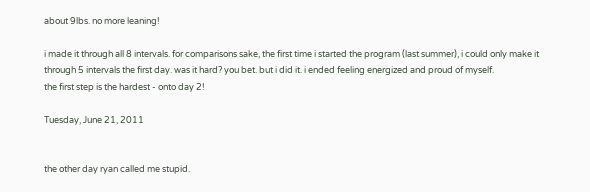about 9lbs. no more leaning!

i made it through all 8 intervals. for comparisons sake, the first time i started the program (last summer), i could only make it through 5 intervals the first day. was it hard? you bet. but i did it. i ended feeling energized and proud of myself.
the first step is the hardest - onto day 2!

Tuesday, June 21, 2011


the other day ryan called me stupid.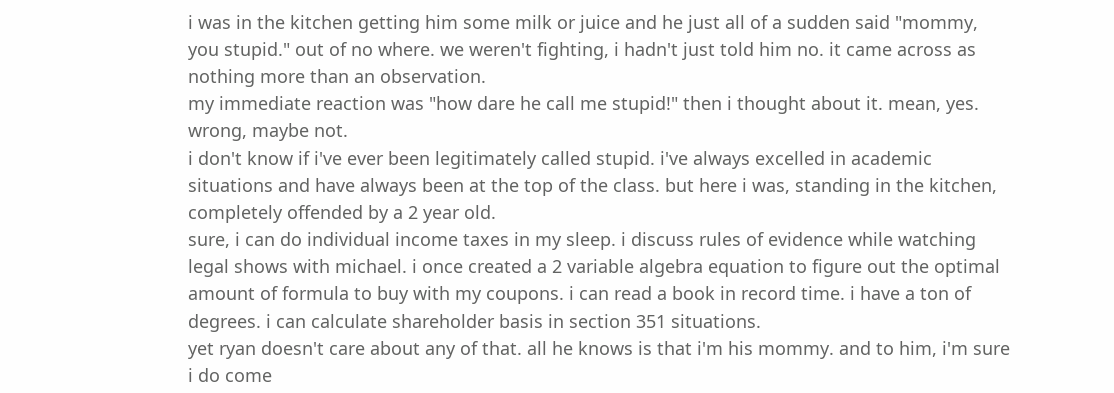i was in the kitchen getting him some milk or juice and he just all of a sudden said "mommy, you stupid." out of no where. we weren't fighting, i hadn't just told him no. it came across as nothing more than an observation.
my immediate reaction was "how dare he call me stupid!" then i thought about it. mean, yes. wrong, maybe not.
i don't know if i've ever been legitimately called stupid. i've always excelled in academic situations and have always been at the top of the class. but here i was, standing in the kitchen, completely offended by a 2 year old.
sure, i can do individual income taxes in my sleep. i discuss rules of evidence while watching legal shows with michael. i once created a 2 variable algebra equation to figure out the optimal amount of formula to buy with my coupons. i can read a book in record time. i have a ton of degrees. i can calculate shareholder basis in section 351 situations.
yet ryan doesn't care about any of that. all he knows is that i'm his mommy. and to him, i'm sure i do come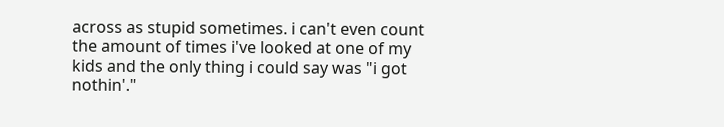across as stupid sometimes. i can't even count the amount of times i've looked at one of my kids and the only thing i could say was "i got nothin'."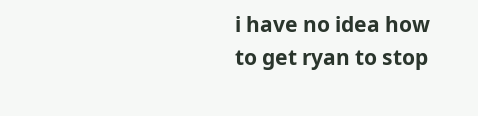i have no idea how to get ryan to stop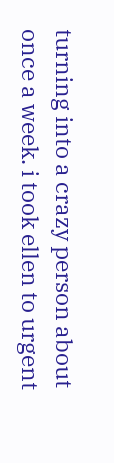turning into a crazy person about once a week. i took ellen to urgent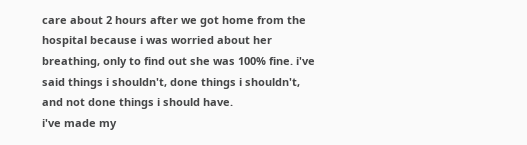care about 2 hours after we got home from the hospital because i was worried about her breathing, only to find out she was 100% fine. i've said things i shouldn't, done things i shouldn't, and not done things i should have.
i've made my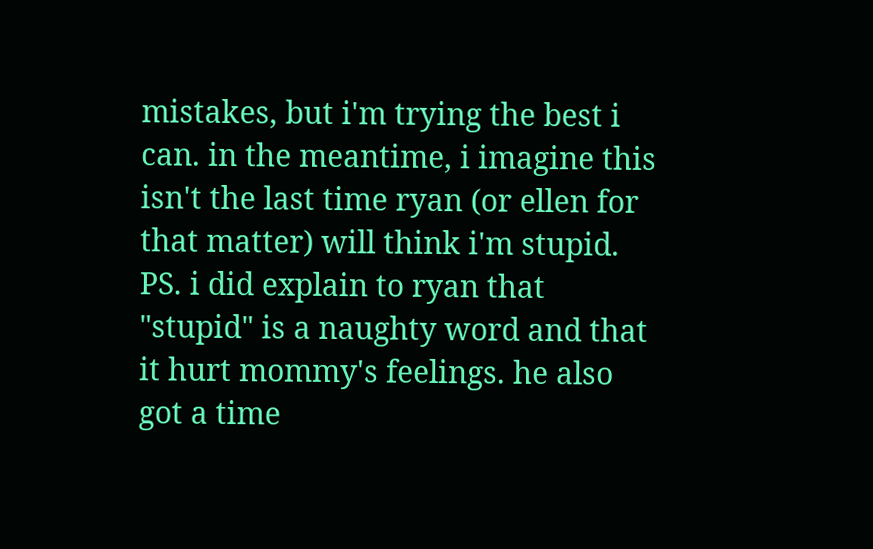mistakes, but i'm trying the best i can. in the meantime, i imagine this isn't the last time ryan (or ellen for that matter) will think i'm stupid.
PS. i did explain to ryan that "stupid" is a naughty word and that it hurt mommy's feelings. he also got a time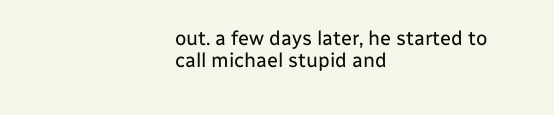out. a few days later, he started to call michael stupid and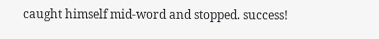caught himself mid-word and stopped. success!